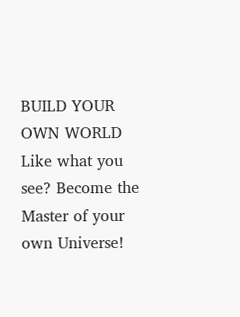BUILD YOUR OWN WORLD Like what you see? Become the Master of your own Universe!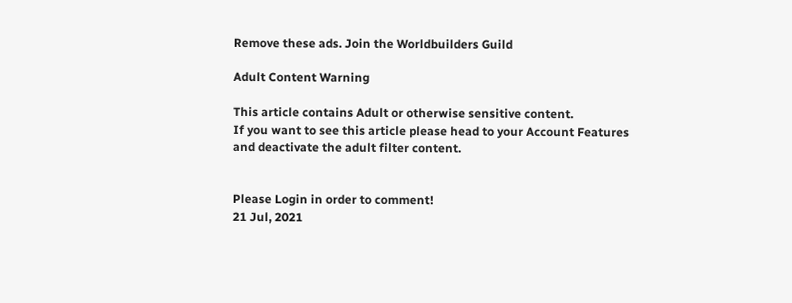Remove these ads. Join the Worldbuilders Guild

Adult Content Warning

This article contains Adult or otherwise sensitive content.
If you want to see this article please head to your Account Features
and deactivate the adult filter content.


Please Login in order to comment!
21 Jul, 2021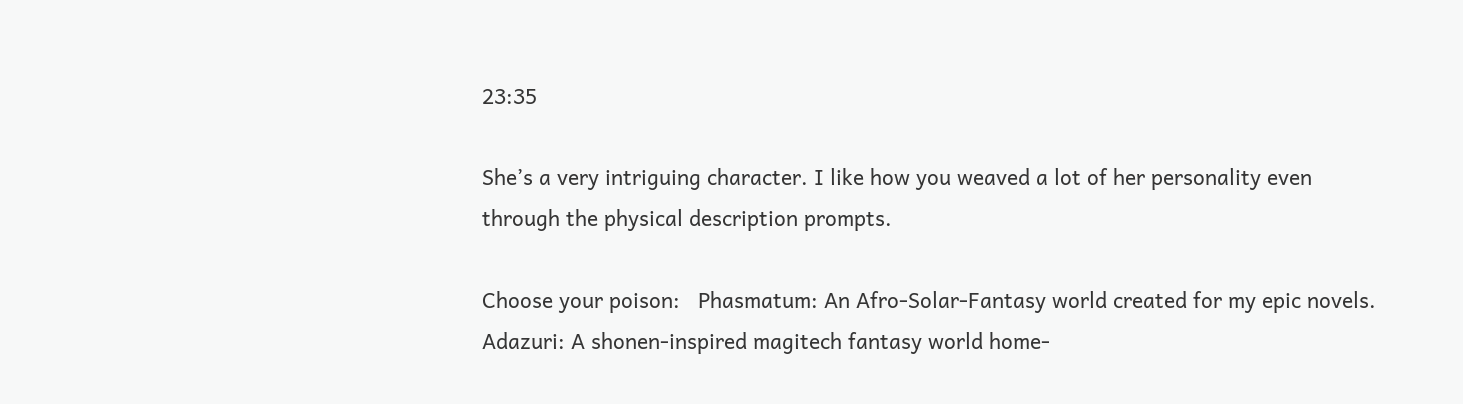23:35

She’s a very intriguing character. I like how you weaved a lot of her personality even through the physical description prompts.

Choose your poison:   Phasmatum: An Afro-Solar-Fantasy world created for my epic novels.
Adazuri: A shonen-inspired magitech fantasy world home-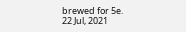brewed for 5e.
22 Jul, 2021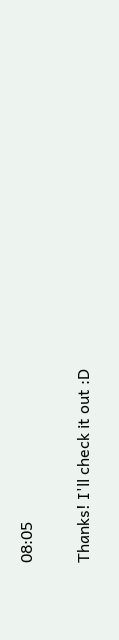08:05

Thanks! I'll check it out :D